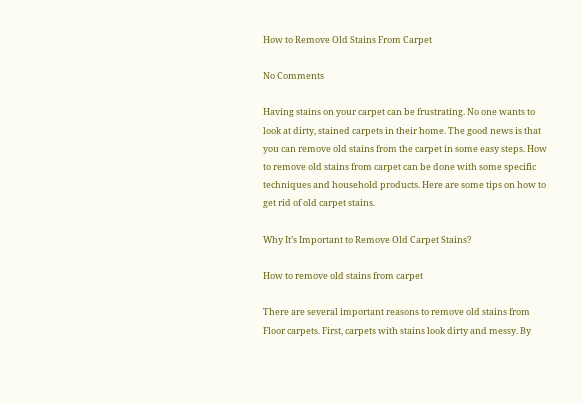How to Remove Old Stains From Carpet

No Comments

Having stains on your carpet can be frustrating. No one wants to look at dirty, stained carpets in their home. The good news is that you can remove old stains from the carpet in some easy steps. How to remove old stains from carpet can be done with some specific techniques and household products. Here are some tips on how to get rid of old carpet stains.

Why It’s Important to Remove Old Carpet Stains?

How to remove old stains from carpet

There are several important reasons to remove old stains from Floor carpets. First, carpets with stains look dirty and messy. By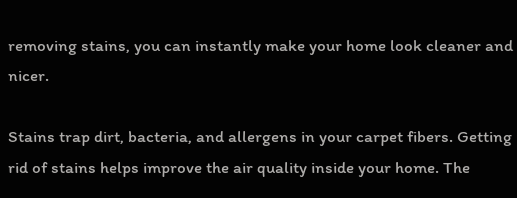removing stains, you can instantly make your home look cleaner and nicer.

Stains trap dirt, bacteria, and allergens in your carpet fibers. Getting rid of stains helps improve the air quality inside your home. The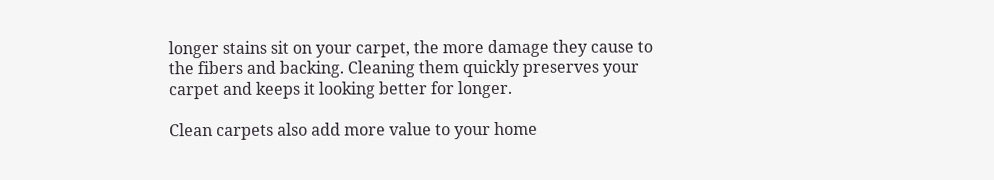longer stains sit on your carpet, the more damage they cause to the fibers and backing. Cleaning them quickly preserves your carpet and keeps it looking better for longer.

Clean carpets also add more value to your home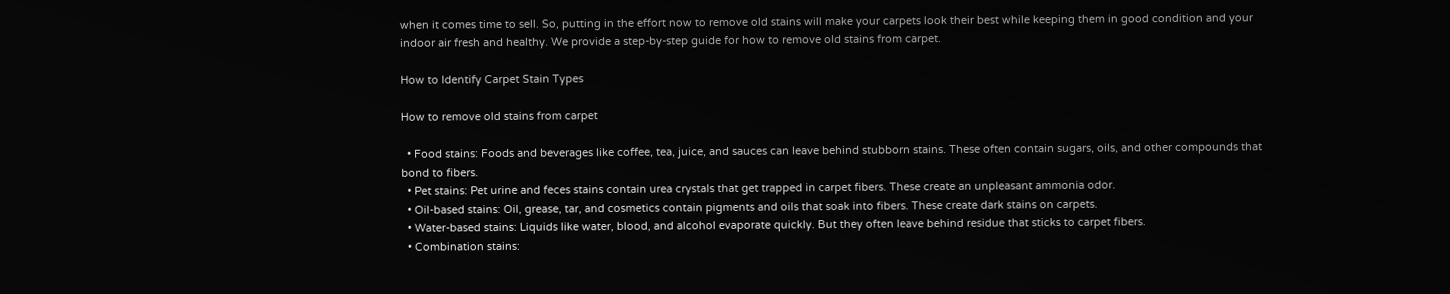when it comes time to sell. So, putting in the effort now to remove old stains will make your carpets look their best while keeping them in good condition and your indoor air fresh and healthy. We provide a step-by-step guide for how to remove old stains from carpet.

How to Identify Carpet Stain Types

How to remove old stains from carpet

  • Food stains: Foods and beverages like coffee, tea, juice, and sauces can leave behind stubborn stains. These often contain sugars, oils, and other compounds that bond to fibers.
  • Pet stains: Pet urine and feces stains contain urea crystals that get trapped in carpet fibers. These create an unpleasant ammonia odor.
  • Oil-based stains: Oil, grease, tar, and cosmetics contain pigments and oils that soak into fibers. These create dark stains on carpets.
  • Water-based stains: Liquids like water, blood, and alcohol evaporate quickly. But they often leave behind residue that sticks to carpet fibers.
  • Combination stains: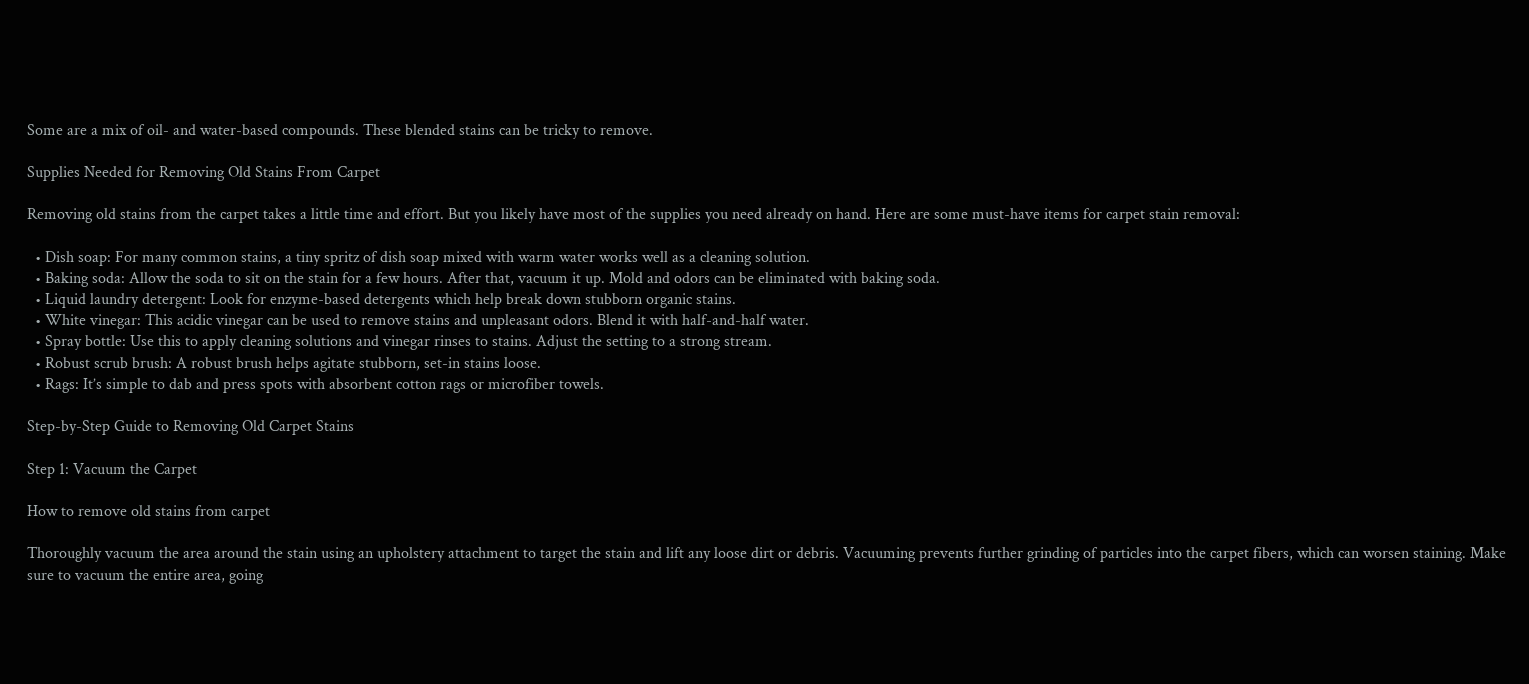Some are a mix of oil- and water-based compounds. These blended stains can be tricky to remove.

Supplies Needed for Removing Old Stains From Carpet

Removing old stains from the carpet takes a little time and effort. But you likely have most of the supplies you need already on hand. Here are some must-have items for carpet stain removal:

  • Dish soap: For many common stains, a tiny spritz of dish soap mixed with warm water works well as a cleaning solution.
  • Baking soda: Allow the soda to sit on the stain for a few hours. After that, vacuum it up. Mold and odors can be eliminated with baking soda.
  • Liquid laundry detergent: Look for enzyme-based detergents which help break down stubborn organic stains.
  • White vinegar: This acidic vinegar can be used to remove stains and unpleasant odors. Blend it with half-and-half water.
  • Spray bottle: Use this to apply cleaning solutions and vinegar rinses to stains. Adjust the setting to a strong stream.
  • Robust scrub brush: A robust brush helps agitate stubborn, set-in stains loose.
  • Rags: It’s simple to dab and press spots with absorbent cotton rags or microfiber towels.

Step-by-Step Guide to Removing Old Carpet Stains

Step 1: Vacuum the Carpet

How to remove old stains from carpet

Thoroughly vacuum the area around the stain using an upholstery attachment to target the stain and lift any loose dirt or debris. Vacuuming prevents further grinding of particles into the carpet fibers, which can worsen staining. Make sure to vacuum the entire area, going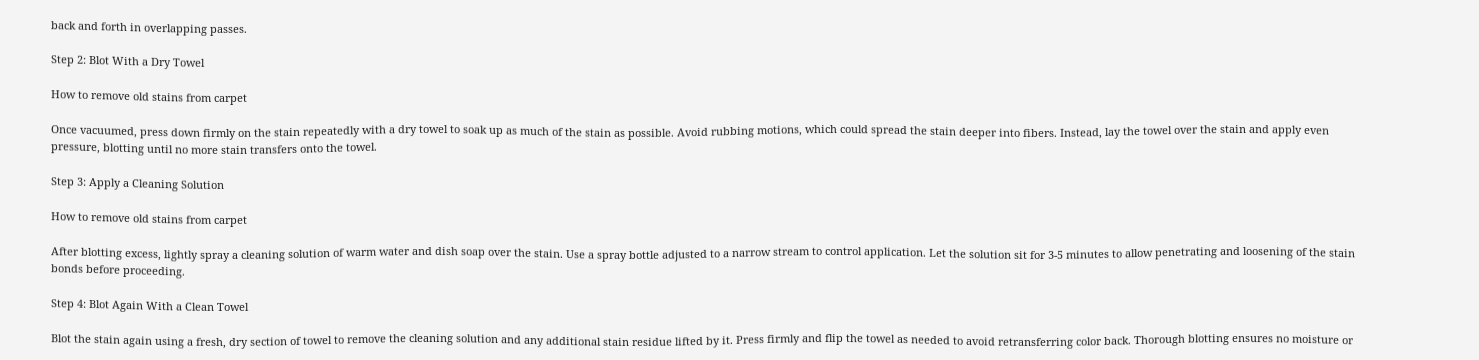back and forth in overlapping passes.

Step 2: Blot With a Dry Towel

How to remove old stains from carpet

Once vacuumed, press down firmly on the stain repeatedly with a dry towel to soak up as much of the stain as possible. Avoid rubbing motions, which could spread the stain deeper into fibers. Instead, lay the towel over the stain and apply even pressure, blotting until no more stain transfers onto the towel.

Step 3: Apply a Cleaning Solution

How to remove old stains from carpet

After blotting excess, lightly spray a cleaning solution of warm water and dish soap over the stain. Use a spray bottle adjusted to a narrow stream to control application. Let the solution sit for 3-5 minutes to allow penetrating and loosening of the stain bonds before proceeding.

Step 4: Blot Again With a Clean Towel

Blot the stain again using a fresh, dry section of towel to remove the cleaning solution and any additional stain residue lifted by it. Press firmly and flip the towel as needed to avoid retransferring color back. Thorough blotting ensures no moisture or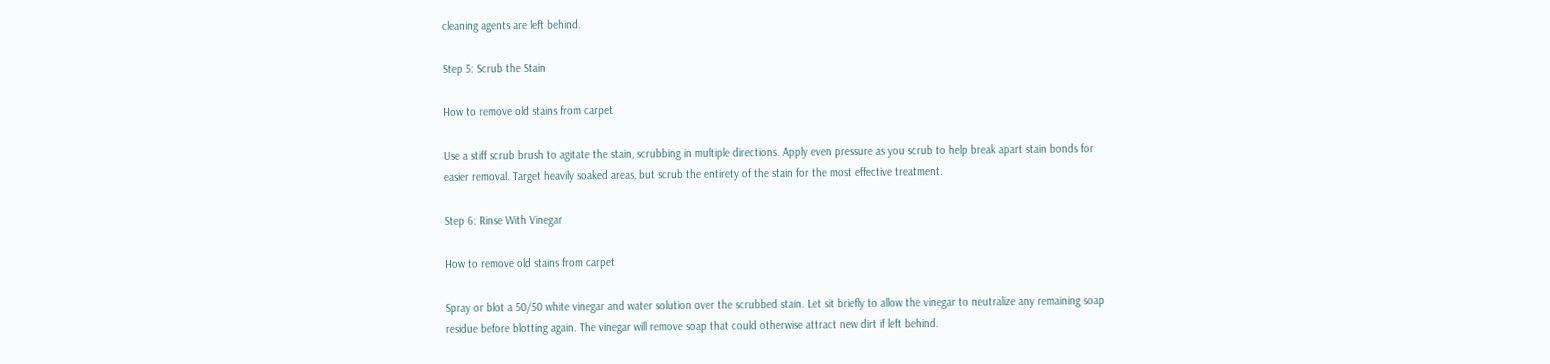cleaning agents are left behind.

Step 5: Scrub the Stain

How to remove old stains from carpet

Use a stiff scrub brush to agitate the stain, scrubbing in multiple directions. Apply even pressure as you scrub to help break apart stain bonds for easier removal. Target heavily soaked areas, but scrub the entirety of the stain for the most effective treatment.

Step 6: Rinse With Vinegar

How to remove old stains from carpet

Spray or blot a 50/50 white vinegar and water solution over the scrubbed stain. Let sit briefly to allow the vinegar to neutralize any remaining soap residue before blotting again. The vinegar will remove soap that could otherwise attract new dirt if left behind.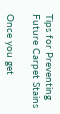Tips for Preventing Future Carpet Stains

Once you get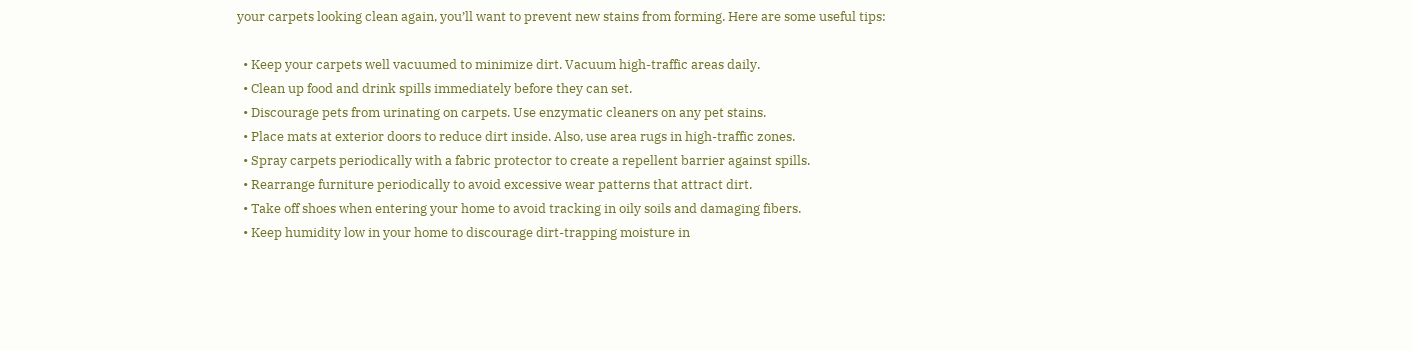your carpets looking clean again, you’ll want to prevent new stains from forming. Here are some useful tips:

  • Keep your carpets well vacuumed to minimize dirt. Vacuum high-traffic areas daily.
  • Clean up food and drink spills immediately before they can set.
  • Discourage pets from urinating on carpets. Use enzymatic cleaners on any pet stains.
  • Place mats at exterior doors to reduce dirt inside. Also, use area rugs in high-traffic zones.
  • Spray carpets periodically with a fabric protector to create a repellent barrier against spills.
  • Rearrange furniture periodically to avoid excessive wear patterns that attract dirt.
  • Take off shoes when entering your home to avoid tracking in oily soils and damaging fibers.
  • Keep humidity low in your home to discourage dirt-trapping moisture in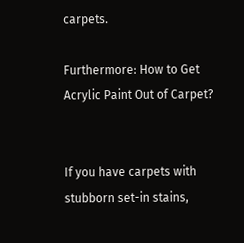carpets.

Furthermore: How to Get Acrylic Paint Out of Carpet?


If you have carpets with stubborn set-in stains,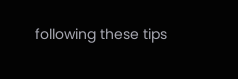following these tips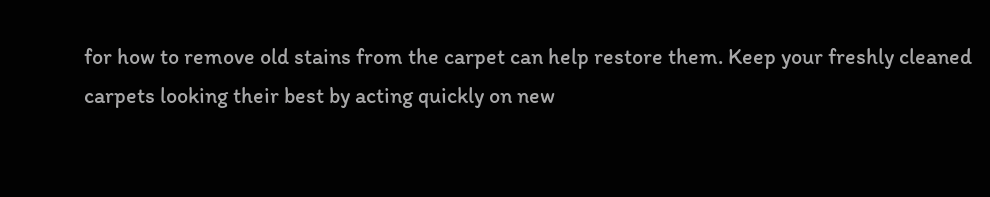for how to remove old stains from the carpet can help restore them. Keep your freshly cleaned carpets looking their best by acting quickly on new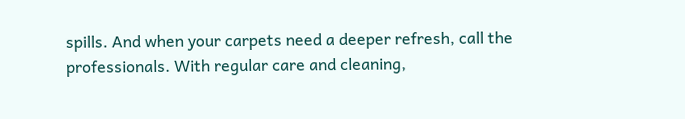spills. And when your carpets need a deeper refresh, call the professionals. With regular care and cleaning,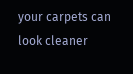your carpets can look cleaner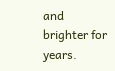and brighter for years.